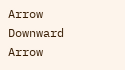Arrow Downward Arrow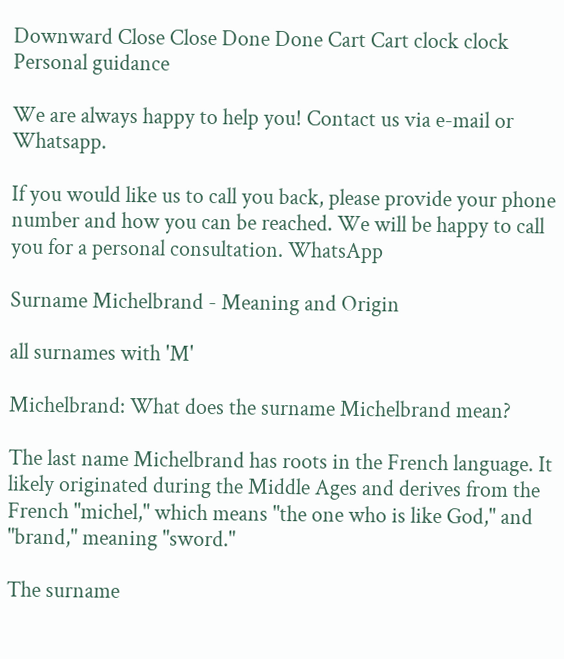Downward Close Close Done Done Cart Cart clock clock
Personal guidance

We are always happy to help you! Contact us via e-mail or Whatsapp.

If you would like us to call you back, please provide your phone number and how you can be reached. We will be happy to call you for a personal consultation. WhatsApp

Surname Michelbrand - Meaning and Origin

all surnames with 'M'

Michelbrand: What does the surname Michelbrand mean?

The last name Michelbrand has roots in the French language. It likely originated during the Middle Ages and derives from the French "michel," which means "the one who is like God," and "brand," meaning "sword."

The surname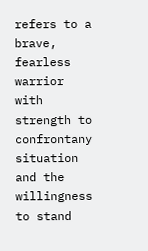refers to a brave, fearless warrior with strength to confrontany situation and the willingness to stand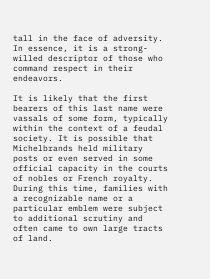tall in the face of adversity. In essence, it is a strong-willed descriptor of those who command respect in their endeavors.

It is likely that the first bearers of this last name were vassals of some form, typically within the context of a feudal society. It is possible that Michelbrands held military posts or even served in some official capacity in the courts of nobles or French royalty. During this time, families with a recognizable name or a particular emblem were subject to additional scrutiny and often came to own large tracts of land.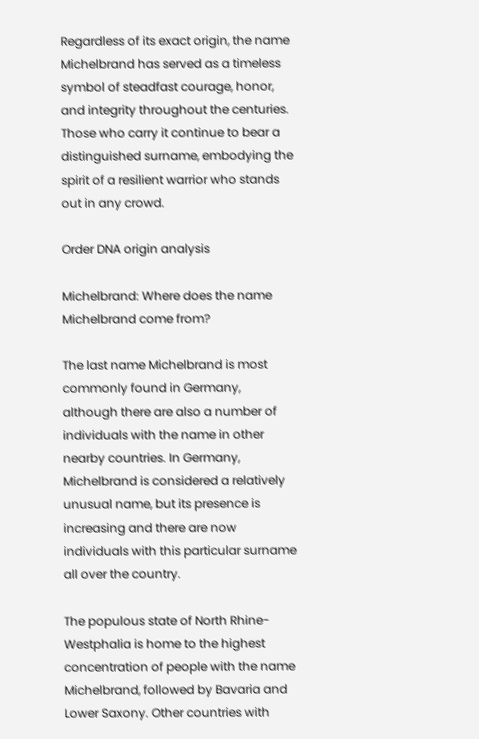Regardless of its exact origin, the name Michelbrand has served as a timeless symbol of steadfast courage, honor, and integrity throughout the centuries. Those who carry it continue to bear a distinguished surname, embodying the spirit of a resilient warrior who stands out in any crowd.

Order DNA origin analysis

Michelbrand: Where does the name Michelbrand come from?

The last name Michelbrand is most commonly found in Germany, although there are also a number of individuals with the name in other nearby countries. In Germany, Michelbrand is considered a relatively unusual name, but its presence is increasing and there are now individuals with this particular surname all over the country.

The populous state of North Rhine-Westphalia is home to the highest concentration of people with the name Michelbrand, followed by Bavaria and Lower Saxony. Other countries with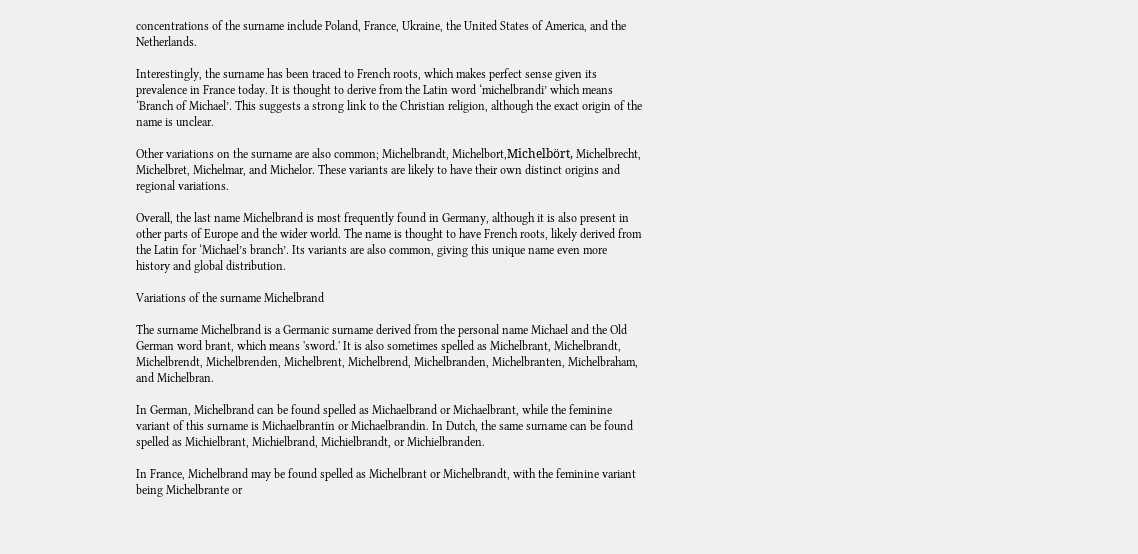concentrations of the surname include Poland, France, Ukraine, the United States of America, and the Netherlands.

Interestingly, the surname has been traced to French roots, which makes perfect sense given its prevalence in France today. It is thought to derive from the Latin word ‘michelbrandi’ which means ‘Branch of Michael’. This suggests a strong link to the Christian religion, although the exact origin of the name is unclear.

Other variations on the surname are also common; Michelbrandt, Michelbort,Michelbört, Michelbrecht, Michelbret, Michelmar, and Michelor. These variants are likely to have their own distinct origins and regional variations.

Overall, the last name Michelbrand is most frequently found in Germany, although it is also present in other parts of Europe and the wider world. The name is thought to have French roots, likely derived from the Latin for ‘Michael’s branch’. Its variants are also common, giving this unique name even more history and global distribution.

Variations of the surname Michelbrand

The surname Michelbrand is a Germanic surname derived from the personal name Michael and the Old German word brant, which means 'sword.' It is also sometimes spelled as Michelbrant, Michelbrandt, Michelbrendt, Michelbrenden, Michelbrent, Michelbrend, Michelbranden, Michelbranten, Michelbraham, and Michelbran.

In German, Michelbrand can be found spelled as Michaelbrand or Michaelbrant, while the feminine variant of this surname is Michaelbrantin or Michaelbrandin. In Dutch, the same surname can be found spelled as Michielbrant, Michielbrand, Michielbrandt, or Michielbranden.

In France, Michelbrand may be found spelled as Michelbrant or Michelbrandt, with the feminine variant being Michelbrante or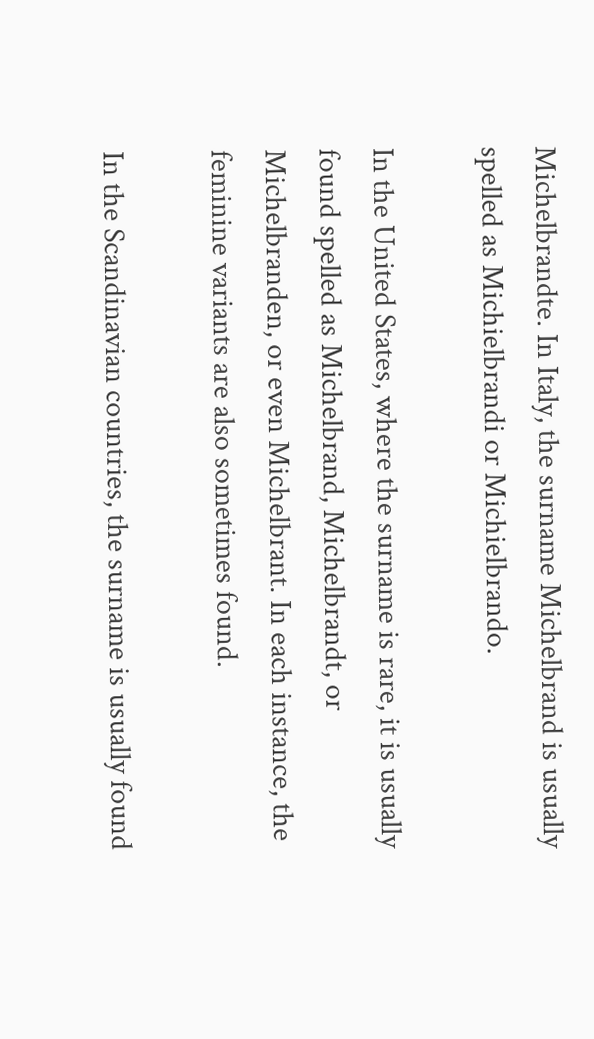Michelbrandte. In Italy, the surname Michelbrand is usually spelled as Michielbrandi or Michielbrando.

In the United States, where the surname is rare, it is usually found spelled as Michelbrand, Michelbrandt, or Michelbranden, or even Michelbrant. In each instance, the feminine variants are also sometimes found.

In the Scandinavian countries, the surname is usually found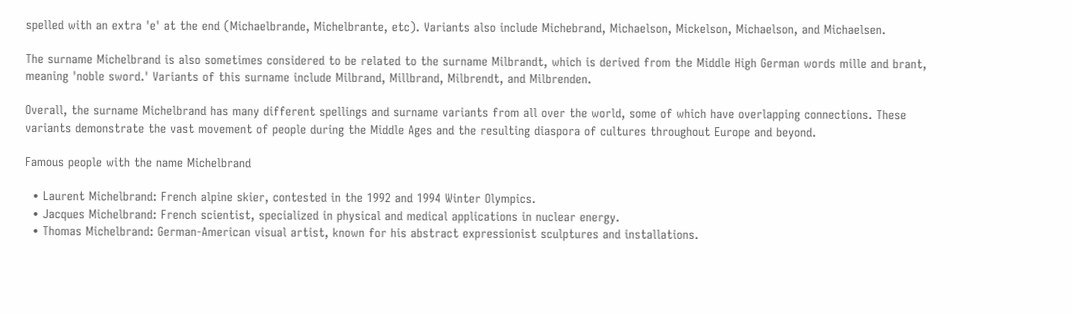spelled with an extra 'e' at the end (Michaelbrande, Michelbrante, etc). Variants also include Michebrand, Michaelson, Mickelson, Michaelson, and Michaelsen.

The surname Michelbrand is also sometimes considered to be related to the surname Milbrandt, which is derived from the Middle High German words mille and brant, meaning 'noble sword.' Variants of this surname include Milbrand, Millbrand, Milbrendt, and Milbrenden.

Overall, the surname Michelbrand has many different spellings and surname variants from all over the world, some of which have overlapping connections. These variants demonstrate the vast movement of people during the Middle Ages and the resulting diaspora of cultures throughout Europe and beyond.

Famous people with the name Michelbrand

  • Laurent Michelbrand: French alpine skier, contested in the 1992 and 1994 Winter Olympics.
  • Jacques Michelbrand: French scientist, specialized in physical and medical applications in nuclear energy.
  • Thomas Michelbrand: German-American visual artist, known for his abstract expressionist sculptures and installations.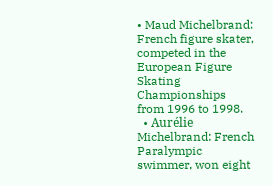• Maud Michelbrand: French figure skater, competed in the European Figure Skating Championships from 1996 to 1998.
  • Aurélie Michelbrand: French Paralympic swimmer, won eight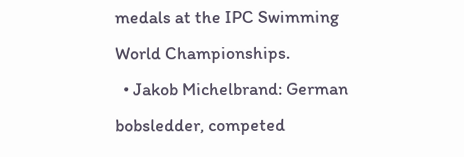medals at the IPC Swimming World Championships.
  • Jakob Michelbrand: German bobsledder, competed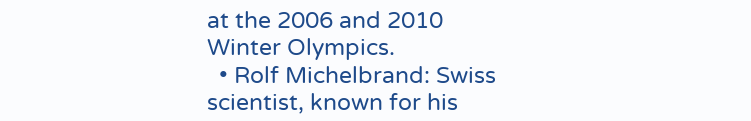at the 2006 and 2010 Winter Olympics.
  • Rolf Michelbrand: Swiss scientist, known for his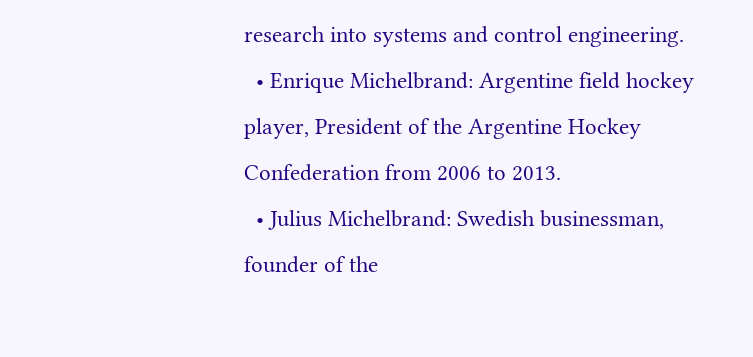research into systems and control engineering.
  • Enrique Michelbrand: Argentine field hockey player, President of the Argentine Hockey Confederation from 2006 to 2013.
  • Julius Michelbrand: Swedish businessman, founder of the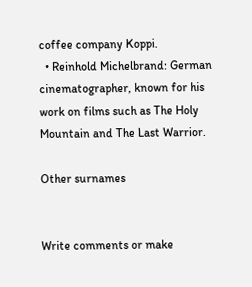coffee company Koppi.
  • Reinhold Michelbrand: German cinematographer, known for his work on films such as The Holy Mountain and The Last Warrior.

Other surnames


Write comments or make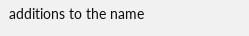additions to the name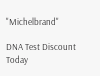"Michelbrand"

DNA Test Discount Today